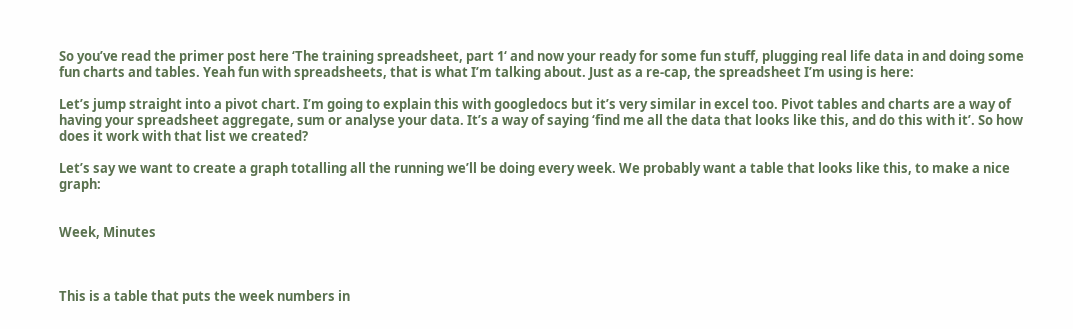So you’ve read the primer post here ‘The training spreadsheet, part 1‘ and now your ready for some fun stuff, plugging real life data in and doing some fun charts and tables. Yeah fun with spreadsheets, that is what I’m talking about. Just as a re-cap, the spreadsheet I’m using is here:

Let’s jump straight into a pivot chart. I’m going to explain this with googledocs but it’s very similar in excel too. Pivot tables and charts are a way of having your spreadsheet aggregate, sum or analyse your data. It’s a way of saying ‘find me all the data that looks like this, and do this with it’. So how does it work with that list we created?

Let’s say we want to create a graph totalling all the running we’ll be doing every week. We probably want a table that looks like this, to make a nice graph:


Week, Minutes



This is a table that puts the week numbers in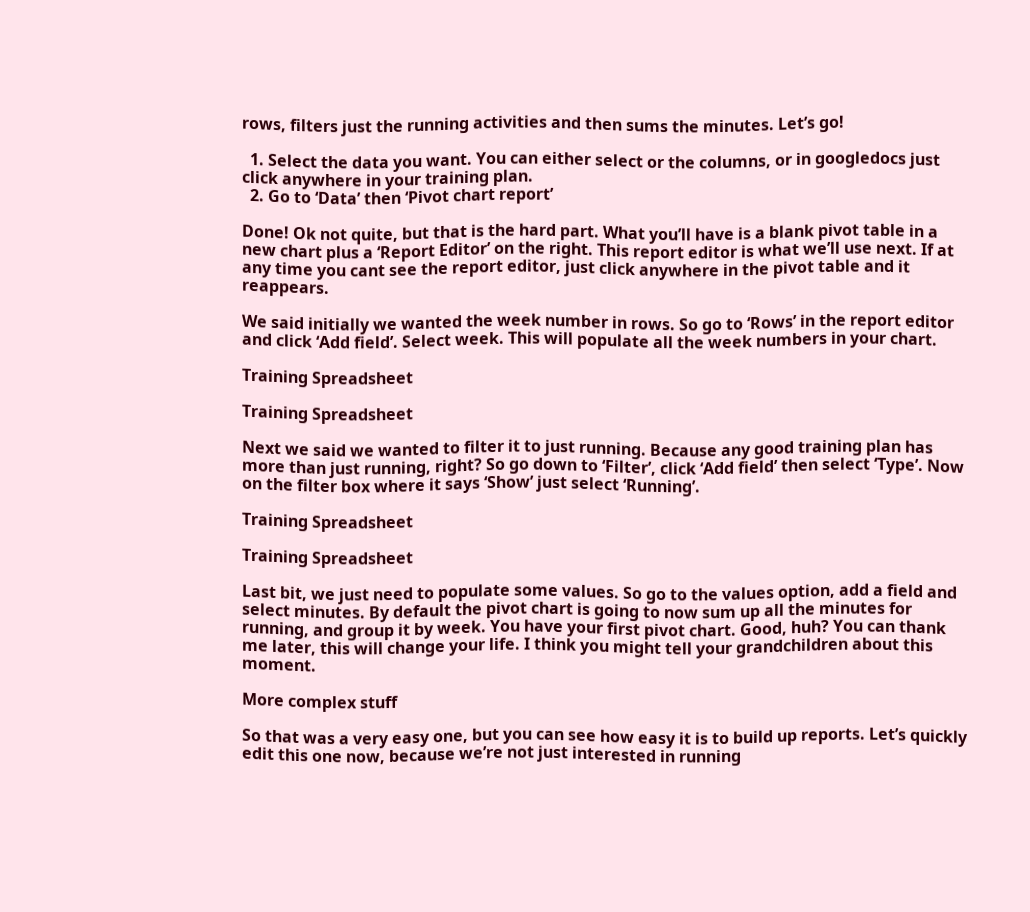rows, filters just the running activities and then sums the minutes. Let’s go!

  1. Select the data you want. You can either select or the columns, or in googledocs just click anywhere in your training plan.
  2. Go to ‘Data’ then ‘Pivot chart report’

Done! Ok not quite, but that is the hard part. What you’ll have is a blank pivot table in a new chart plus a ‘Report Editor’ on the right. This report editor is what we’ll use next. If at any time you cant see the report editor, just click anywhere in the pivot table and it reappears.

We said initially we wanted the week number in rows. So go to ‘Rows’ in the report editor and click ‘Add field’. Select week. This will populate all the week numbers in your chart.

Training Spreadsheet

Training Spreadsheet

Next we said we wanted to filter it to just running. Because any good training plan has more than just running, right? So go down to ‘Filter’, click ‘Add field’ then select ‘Type’. Now on the filter box where it says ‘Show’ just select ‘Running’.

Training Spreadsheet

Training Spreadsheet

Last bit, we just need to populate some values. So go to the values option, add a field and select minutes. By default the pivot chart is going to now sum up all the minutes for running, and group it by week. You have your first pivot chart. Good, huh? You can thank me later, this will change your life. I think you might tell your grandchildren about this moment.

More complex stuff

So that was a very easy one, but you can see how easy it is to build up reports. Let’s quickly edit this one now, because we’re not just interested in running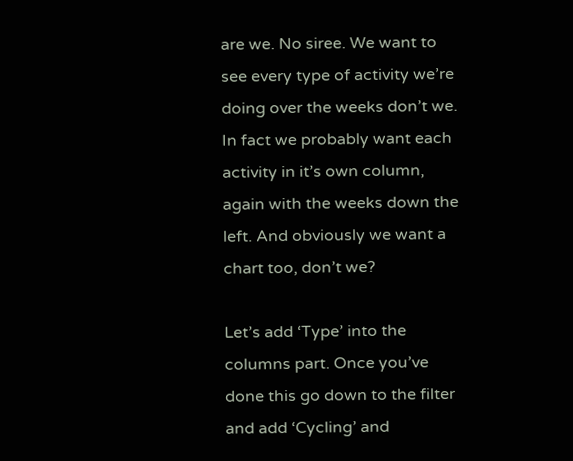are we. No siree. We want to see every type of activity we’re doing over the weeks don’t we. In fact we probably want each activity in it’s own column, again with the weeks down the left. And obviously we want a chart too, don’t we?

Let’s add ‘Type’ into the columns part. Once you’ve done this go down to the filter and add ‘Cycling’ and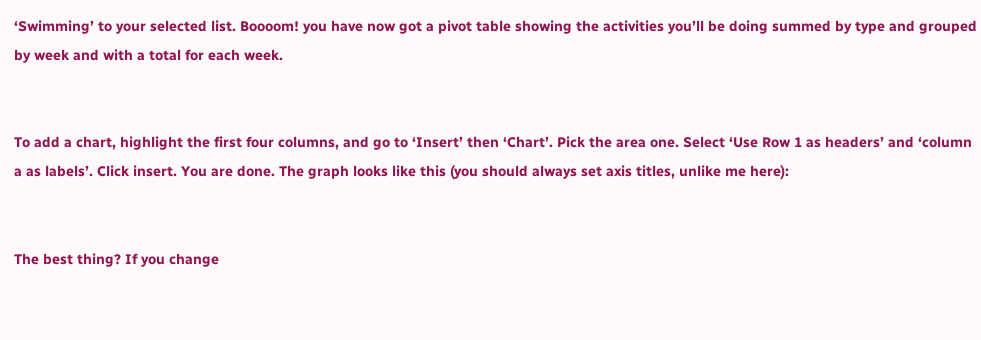‘Swimming’ to your selected list. Boooom! you have now got a pivot table showing the activities you’ll be doing summed by type and grouped by week and with a total for each week.


To add a chart, highlight the first four columns, and go to ‘Insert’ then ‘Chart’. Pick the area one. Select ‘Use Row 1 as headers’ and ‘column a as labels’. Click insert. You are done. The graph looks like this (you should always set axis titles, unlike me here):


The best thing? If you change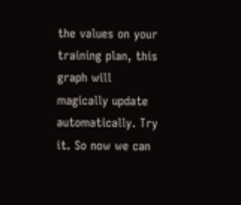the values on your training plan, this graph will magically update automatically. Try it. So now we can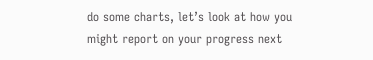do some charts, let’s look at how you might report on your progress next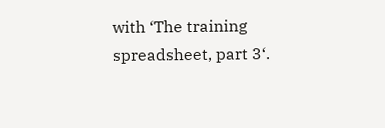with ‘The training spreadsheet, part 3‘.